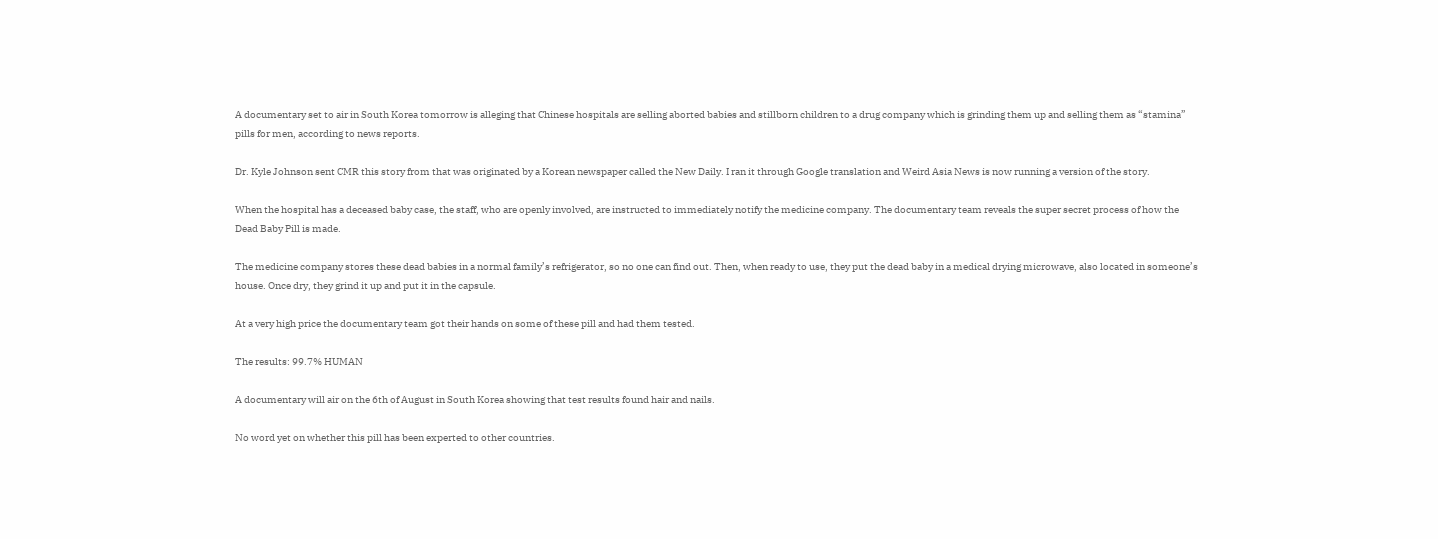A documentary set to air in South Korea tomorrow is alleging that Chinese hospitals are selling aborted babies and stillborn children to a drug company which is grinding them up and selling them as “stamina” pills for men, according to news reports.

Dr. Kyle Johnson sent CMR this story from that was originated by a Korean newspaper called the New Daily. I ran it through Google translation and Weird Asia News is now running a version of the story.

When the hospital has a deceased baby case, the staff, who are openly involved, are instructed to immediately notify the medicine company. The documentary team reveals the super secret process of how the Dead Baby Pill is made.

The medicine company stores these dead babies in a normal family’s refrigerator, so no one can find out. Then, when ready to use, they put the dead baby in a medical drying microwave, also located in someone’s house. Once dry, they grind it up and put it in the capsule.

At a very high price the documentary team got their hands on some of these pill and had them tested.

The results: 99.7% HUMAN

A documentary will air on the 6th of August in South Korea showing that test results found hair and nails.

No word yet on whether this pill has been experted to other countries.